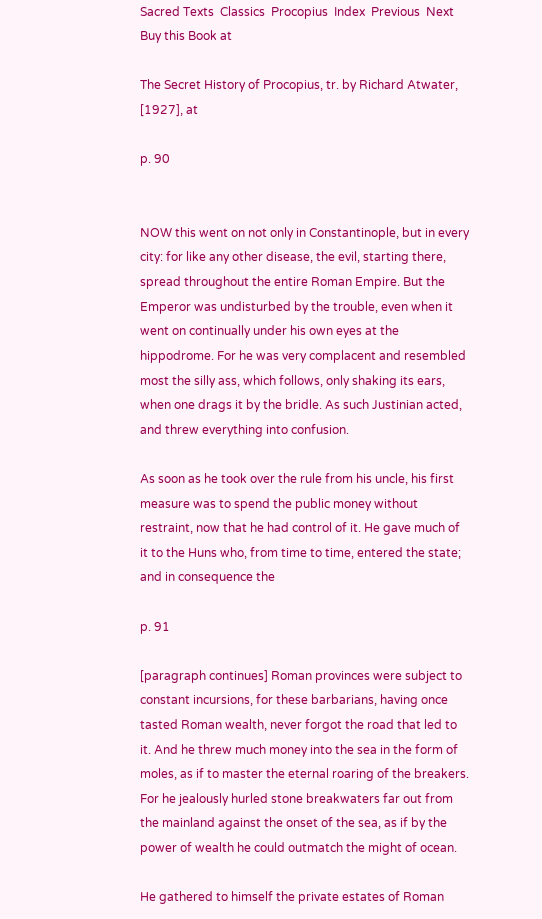Sacred Texts  Classics  Procopius  Index  Previous  Next
Buy this Book at

The Secret History of Procopius, tr. by Richard Atwater, [1927], at

p. 90


NOW this went on not only in Constantinople, but in every city: for like any other disease, the evil, starting there, spread throughout the entire Roman Empire. But the Emperor was undisturbed by the trouble, even when it went on continually under his own eyes at the hippodrome. For he was very complacent and resembled most the silly ass, which follows, only shaking its ears, when one drags it by the bridle. As such Justinian acted, and threw everything into confusion.

As soon as he took over the rule from his uncle, his first measure was to spend the public money without restraint, now that he had control of it. He gave much of it to the Huns who, from time to time, entered the state; and in consequence the

p. 91

[paragraph continues] Roman provinces were subject to constant incursions, for these barbarians, having once tasted Roman wealth, never forgot the road that led to it. And he threw much money into the sea in the form of moles, as if to master the eternal roaring of the breakers. For he jealously hurled stone breakwaters far out from the mainland against the onset of the sea, as if by the power of wealth he could outmatch the might of ocean.

He gathered to himself the private estates of Roman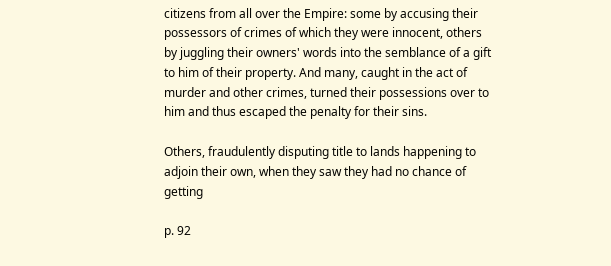citizens from all over the Empire: some by accusing their possessors of crimes of which they were innocent, others by juggling their owners' words into the semblance of a gift to him of their property. And many, caught in the act of murder and other crimes, turned their possessions over to him and thus escaped the penalty for their sins.

Others, fraudulently disputing title to lands happening to adjoin their own, when they saw they had no chance of getting

p. 92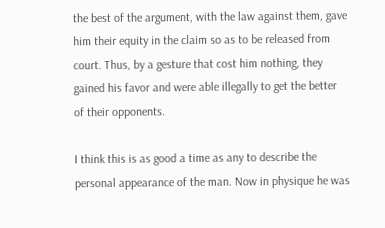the best of the argument, with the law against them, gave him their equity in the claim so as to be released from court. Thus, by a gesture that cost him nothing, they gained his favor and were able illegally to get the better of their opponents.

I think this is as good a time as any to describe the personal appearance of the man. Now in physique he was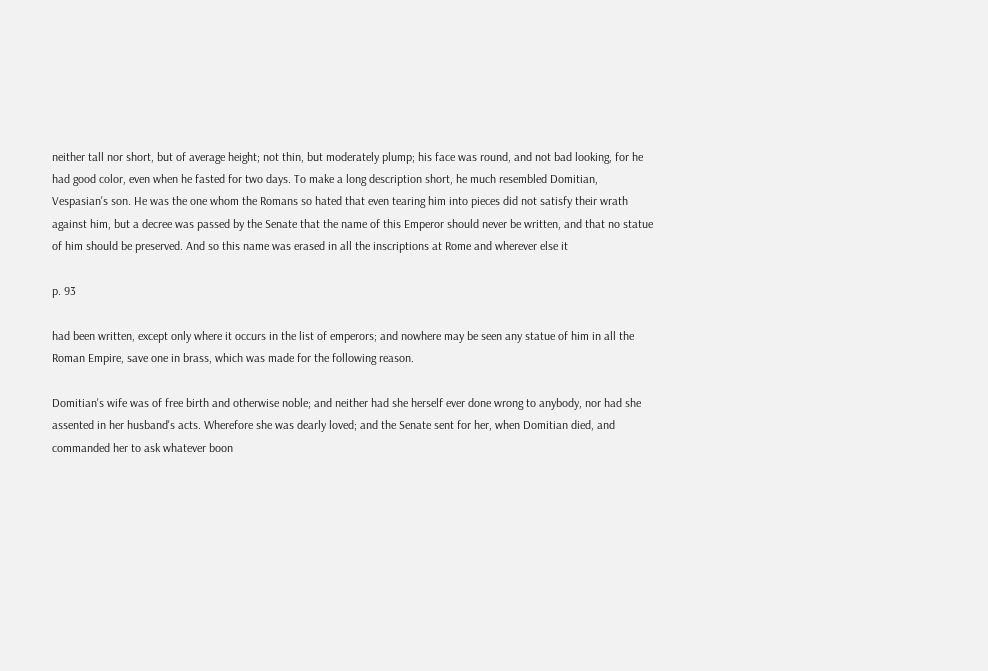neither tall nor short, but of average height; not thin, but moderately plump; his face was round, and not bad looking, for he had good color, even when he fasted for two days. To make a long description short, he much resembled Domitian, Vespasian's son. He was the one whom the Romans so hated that even tearing him into pieces did not satisfy their wrath against him, but a decree was passed by the Senate that the name of this Emperor should never be written, and that no statue of him should be preserved. And so this name was erased in all the inscriptions at Rome and wherever else it

p. 93

had been written, except only where it occurs in the list of emperors; and nowhere may be seen any statue of him in all the Roman Empire, save one in brass, which was made for the following reason.

Domitian's wife was of free birth and otherwise noble; and neither had she herself ever done wrong to anybody, nor had she assented in her husband's acts. Wherefore she was dearly loved; and the Senate sent for her, when Domitian died, and commanded her to ask whatever boon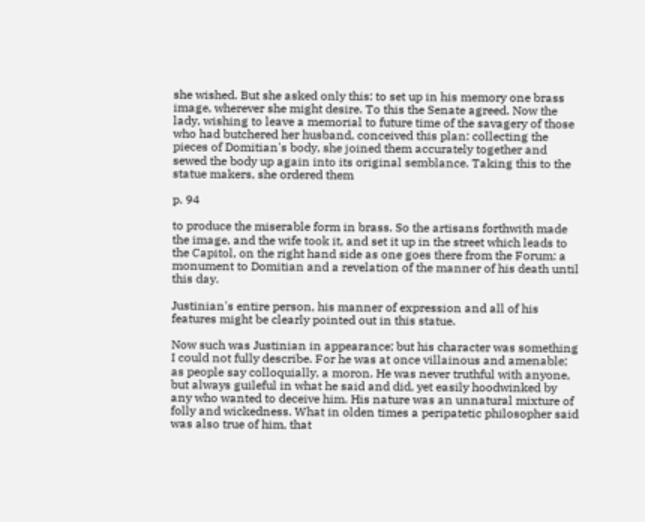she wished. But she asked only this: to set up in his memory one brass image, wherever she might desire. To this the Senate agreed. Now the lady, wishing to leave a memorial to future time of the savagery of those who had butchered her husband, conceived this plan: collecting the pieces of Domitian's body, she joined them accurately together and sewed the body up again into its original semblance. Taking this to the statue makers, she ordered them

p. 94

to produce the miserable form in brass. So the artisans forthwith made the image, and the wife took it, and set it up in the street which leads to the Capitol, on the right hand side as one goes there from the Forum: a monument to Domitian and a revelation of the manner of his death until this day.

Justinian's entire person, his manner of expression and all of his features might be clearly pointed out in this statue.

Now such was Justinian in appearance; but his character was something I could not fully describe. For he was at once villainous and amenable; as people say colloquially, a moron. He was never truthful with anyone, but always guileful in what he said and did, yet easily hoodwinked by any who wanted to deceive him. His nature was an unnatural mixture of folly and wickedness. What in olden times a peripatetic philosopher said was also true of him, that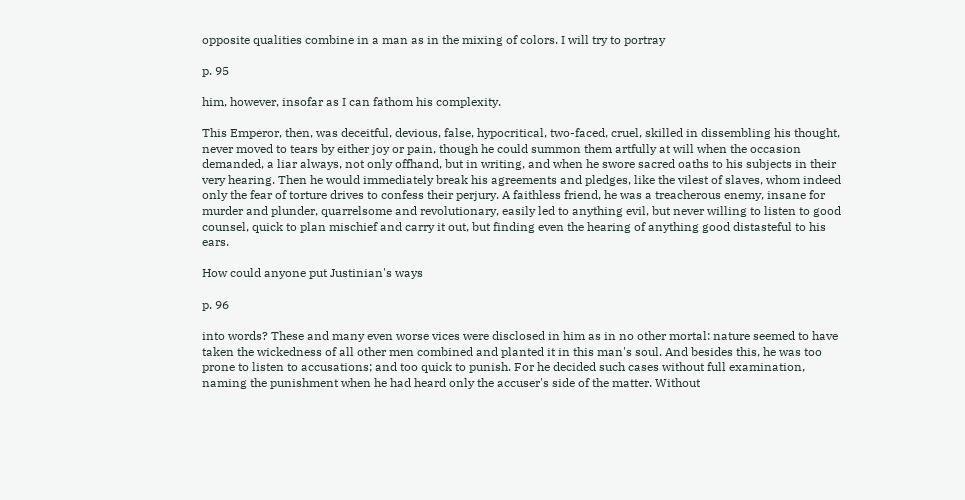opposite qualities combine in a man as in the mixing of colors. I will try to portray

p. 95

him, however, insofar as I can fathom his complexity.

This Emperor, then, was deceitful, devious, false, hypocritical, two-faced, cruel, skilled in dissembling his thought, never moved to tears by either joy or pain, though he could summon them artfully at will when the occasion demanded, a liar always, not only offhand, but in writing, and when he swore sacred oaths to his subjects in their very hearing. Then he would immediately break his agreements and pledges, like the vilest of slaves, whom indeed only the fear of torture drives to confess their perjury. A faithless friend, he was a treacherous enemy, insane for murder and plunder, quarrelsome and revolutionary, easily led to anything evil, but never willing to listen to good counsel, quick to plan mischief and carry it out, but finding even the hearing of anything good distasteful to his ears.

How could anyone put Justinian's ways

p. 96

into words? These and many even worse vices were disclosed in him as in no other mortal: nature seemed to have taken the wickedness of all other men combined and planted it in this man's soul. And besides this, he was too prone to listen to accusations; and too quick to punish. For he decided such cases without full examination, naming the punishment when he had heard only the accuser's side of the matter. Without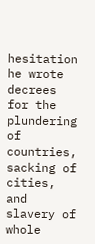hesitation he wrote decrees for the plundering of countries, sacking of cities, and slavery of whole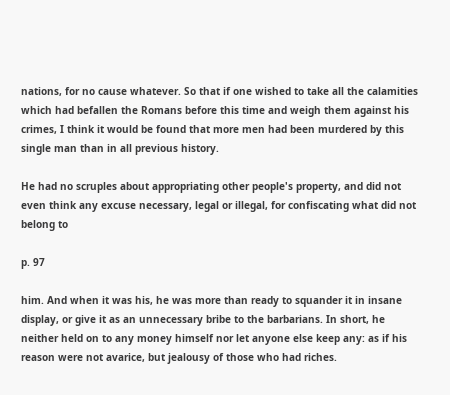nations, for no cause whatever. So that if one wished to take all the calamities which had befallen the Romans before this time and weigh them against his crimes, I think it would be found that more men had been murdered by this single man than in all previous history.

He had no scruples about appropriating other people's property, and did not even think any excuse necessary, legal or illegal, for confiscating what did not belong to

p. 97

him. And when it was his, he was more than ready to squander it in insane display, or give it as an unnecessary bribe to the barbarians. In short, he neither held on to any money himself nor let anyone else keep any: as if his reason were not avarice, but jealousy of those who had riches.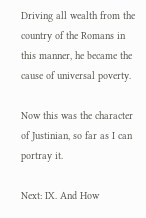Driving all wealth from the country of the Romans in this manner, he became the cause of universal poverty.

Now this was the character of Justinian, so far as I can portray it.

Next: IX. And How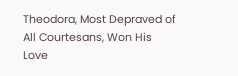Theodora, Most Depraved of All Courtesans, Won His Love